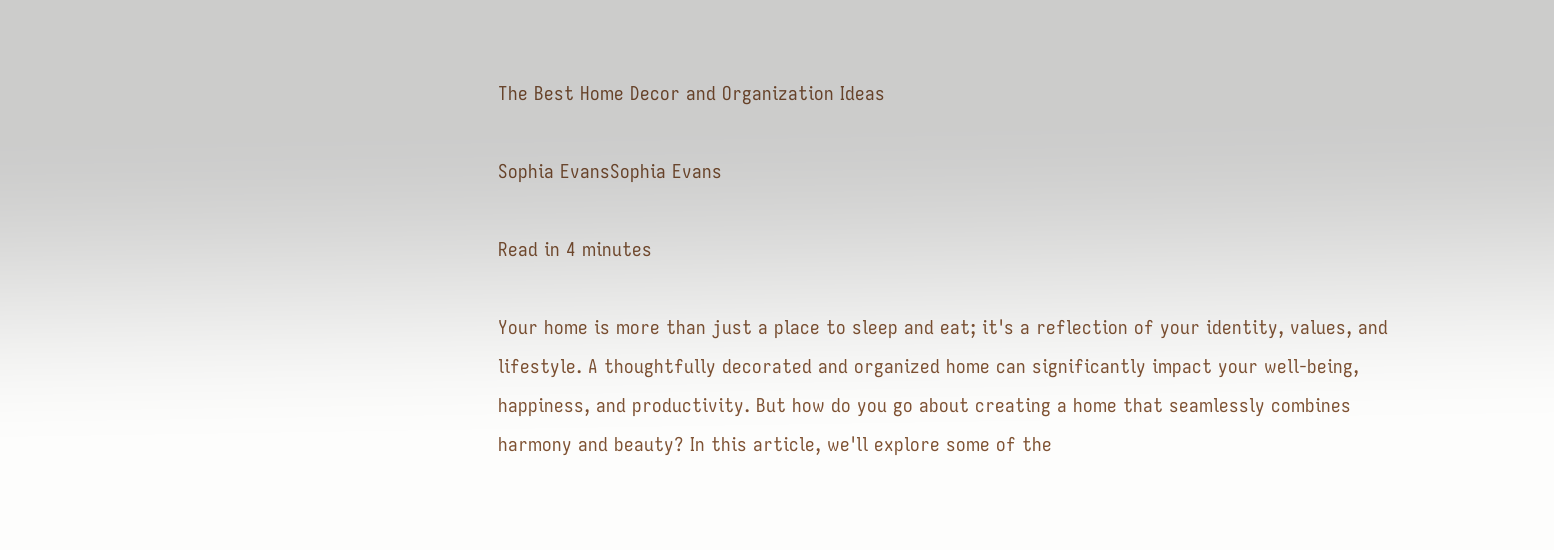The Best Home Decor and Organization Ideas

Sophia EvansSophia Evans

Read in 4 minutes

Your home is more than just a place to sleep and eat; it's a reflection of your identity, values, and lifestyle. A thoughtfully decorated and organized home can significantly impact your well-being, happiness, and productivity. But how do you go about creating a home that seamlessly combines harmony and beauty? In this article, we'll explore some of the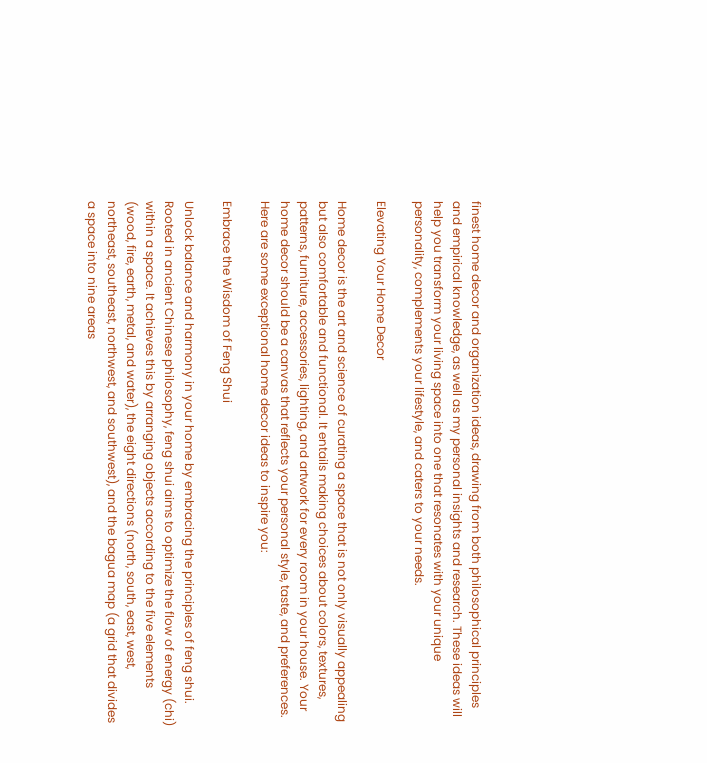finest home decor and organization ideas, drawing from both philosophical principles and empirical knowledge, as well as my personal insights and research. These ideas will help you transform your living space into one that resonates with your unique personality, complements your lifestyle, and caters to your needs.

Elevating Your Home Decor

Home decor is the art and science of curating a space that is not only visually appealing but also comfortable and functional. It entails making choices about colors, textures, patterns, furniture, accessories, lighting, and artwork for every room in your house. Your home decor should be a canvas that reflects your personal style, taste, and preferences. Here are some exceptional home decor ideas to inspire you:

Embrace the Wisdom of Feng Shui

Unlock balance and harmony in your home by embracing the principles of feng shui. Rooted in ancient Chinese philosophy, feng shui aims to optimize the flow of energy (chi) within a space. It achieves this by arranging objects according to the five elements (wood, fire, earth, metal, and water), the eight directions (north, south, east, west, northeast, southeast, northwest, and southwest), and the bagua map (a grid that divides a space into nine areas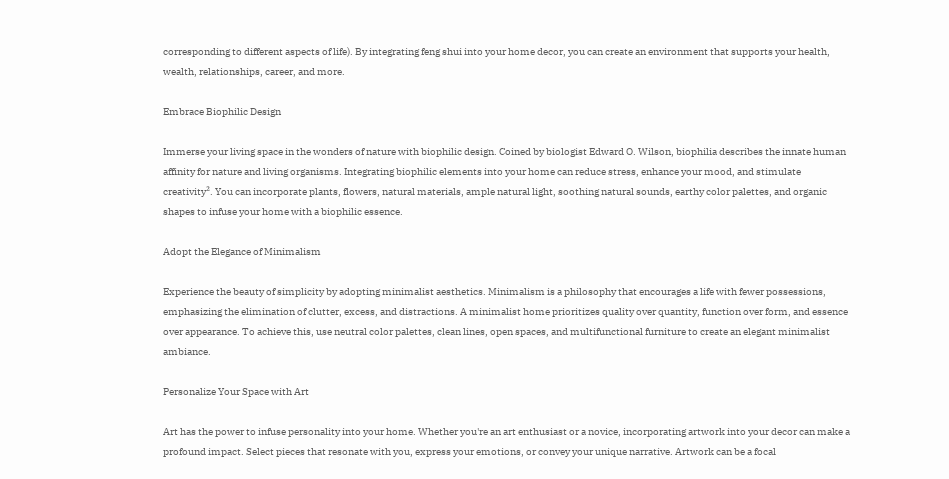corresponding to different aspects of life). By integrating feng shui into your home decor, you can create an environment that supports your health, wealth, relationships, career, and more.

Embrace Biophilic Design

Immerse your living space in the wonders of nature with biophilic design. Coined by biologist Edward O. Wilson, biophilia describes the innate human affinity for nature and living organisms. Integrating biophilic elements into your home can reduce stress, enhance your mood, and stimulate creativity². You can incorporate plants, flowers, natural materials, ample natural light, soothing natural sounds, earthy color palettes, and organic shapes to infuse your home with a biophilic essence.

Adopt the Elegance of Minimalism

Experience the beauty of simplicity by adopting minimalist aesthetics. Minimalism is a philosophy that encourages a life with fewer possessions, emphasizing the elimination of clutter, excess, and distractions. A minimalist home prioritizes quality over quantity, function over form, and essence over appearance. To achieve this, use neutral color palettes, clean lines, open spaces, and multifunctional furniture to create an elegant minimalist ambiance.

Personalize Your Space with Art

Art has the power to infuse personality into your home. Whether you're an art enthusiast or a novice, incorporating artwork into your decor can make a profound impact. Select pieces that resonate with you, express your emotions, or convey your unique narrative. Artwork can be a focal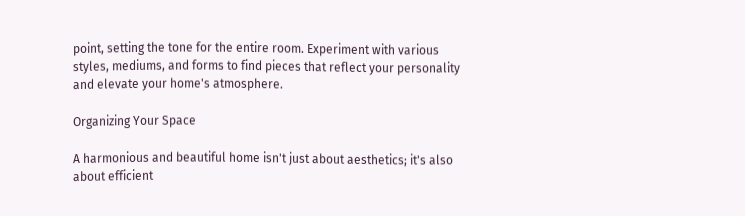point, setting the tone for the entire room. Experiment with various styles, mediums, and forms to find pieces that reflect your personality and elevate your home's atmosphere.

Organizing Your Space

A harmonious and beautiful home isn't just about aesthetics; it's also about efficient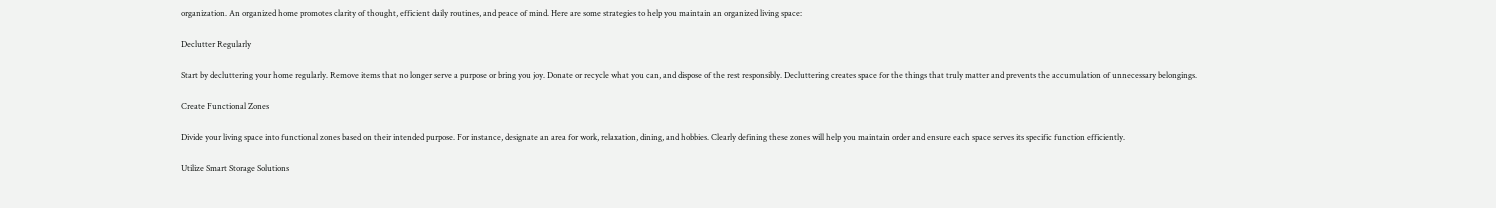organization. An organized home promotes clarity of thought, efficient daily routines, and peace of mind. Here are some strategies to help you maintain an organized living space:

Declutter Regularly

Start by decluttering your home regularly. Remove items that no longer serve a purpose or bring you joy. Donate or recycle what you can, and dispose of the rest responsibly. Decluttering creates space for the things that truly matter and prevents the accumulation of unnecessary belongings.

Create Functional Zones

Divide your living space into functional zones based on their intended purpose. For instance, designate an area for work, relaxation, dining, and hobbies. Clearly defining these zones will help you maintain order and ensure each space serves its specific function efficiently.

Utilize Smart Storage Solutions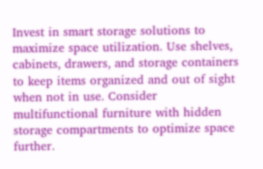Invest in smart storage solutions to maximize space utilization. Use shelves, cabinets, drawers, and storage containers to keep items organized and out of sight when not in use. Consider multifunctional furniture with hidden storage compartments to optimize space further.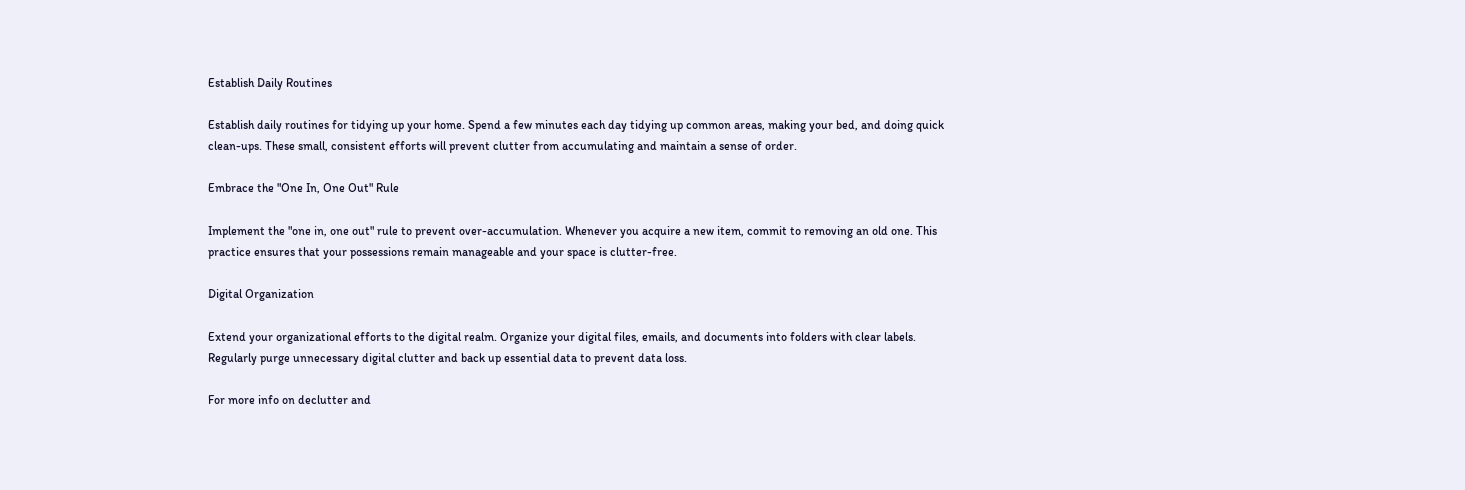Establish Daily Routines

Establish daily routines for tidying up your home. Spend a few minutes each day tidying up common areas, making your bed, and doing quick clean-ups. These small, consistent efforts will prevent clutter from accumulating and maintain a sense of order.

Embrace the "One In, One Out" Rule

Implement the "one in, one out" rule to prevent over-accumulation. Whenever you acquire a new item, commit to removing an old one. This practice ensures that your possessions remain manageable and your space is clutter-free.

Digital Organization

Extend your organizational efforts to the digital realm. Organize your digital files, emails, and documents into folders with clear labels. Regularly purge unnecessary digital clutter and back up essential data to prevent data loss.

For more info on declutter and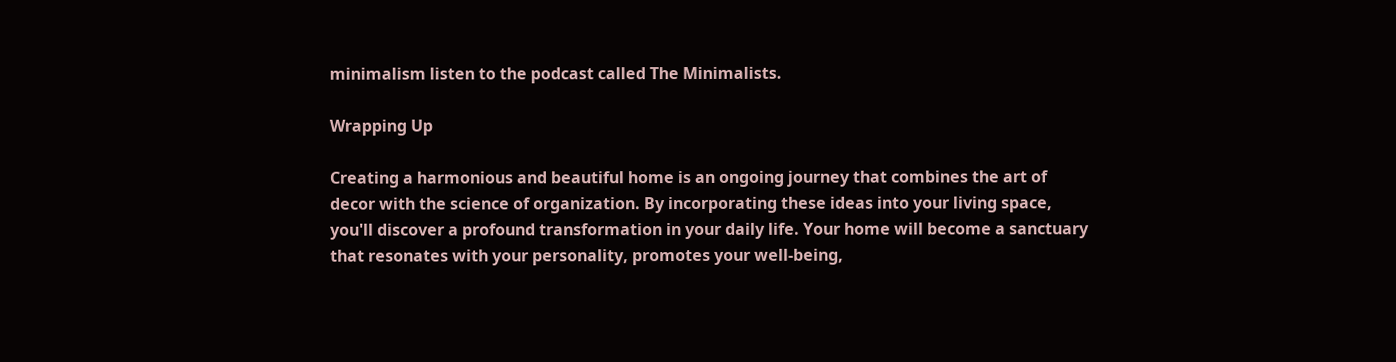minimalism listen to the podcast called The Minimalists.

Wrapping Up

Creating a harmonious and beautiful home is an ongoing journey that combines the art of decor with the science of organization. By incorporating these ideas into your living space, you'll discover a profound transformation in your daily life. Your home will become a sanctuary that resonates with your personality, promotes your well-being,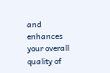and enhances your overall quality of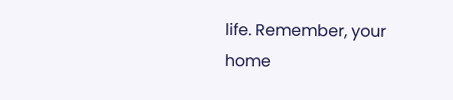life. Remember, your home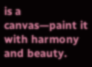is a canvas—paint it with harmony and beauty.